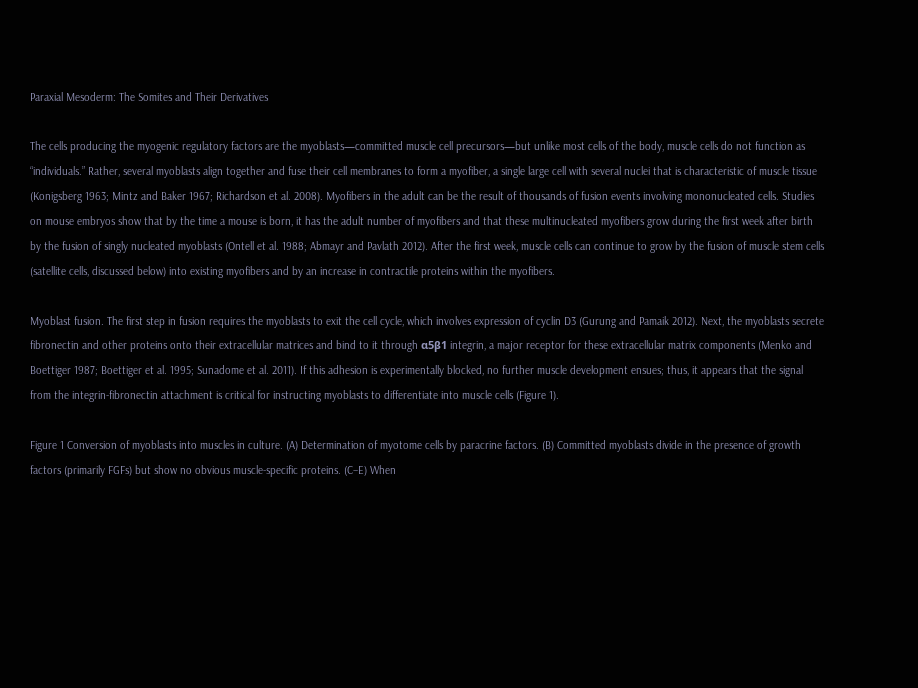Paraxial Mesoderm: The Somites and Their Derivatives

The cells producing the myogenic regulatory factors are the myoblasts—committed muscle cell precursors—but unlike most cells of the body, muscle cells do not function as “individuals.” Rather, several myoblasts align together and fuse their cell membranes to form a myofiber, a single large cell with several nuclei that is characteristic of muscle tissue (Konigsberg 1963; Mintz and Baker 1967; Richardson et al. 2008). Myofibers in the adult can be the result of thousands of fusion events involving mononucleated cells. Studies on mouse embryos show that by the time a mouse is born, it has the adult number of myofibers and that these multinucleated myofibers grow during the first week after birth by the fusion of singly nucleated myoblasts (Ontell et al. 1988; Abmayr and Pavlath 2012). After the first week, muscle cells can continue to grow by the fusion of muscle stem cells (satellite cells, discussed below) into existing myofibers and by an increase in contractile proteins within the myofibers.

Myoblast fusion. The first step in fusion requires the myoblasts to exit the cell cycle, which involves expression of cyclin D3 (Gurung and Pamaik 2012). Next, the myoblasts secrete fibronectin and other proteins onto their extracellular matrices and bind to it through α5β1 integrin, a major receptor for these extracellular matrix components (Menko and Boettiger 1987; Boettiger et al. 1995; Sunadome et al. 2011). If this adhesion is experimentally blocked, no further muscle development ensues; thus, it appears that the signal from the integrin-fibronectin attachment is critical for instructing myoblasts to differentiate into muscle cells (Figure 1).

Figure 1 Conversion of myoblasts into muscles in culture. (A) Determination of myotome cells by paracrine factors. (B) Committed myoblasts divide in the presence of growth factors (primarily FGFs) but show no obvious muscle-specific proteins. (C–E) When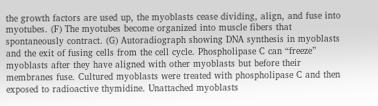the growth factors are used up, the myoblasts cease dividing, align, and fuse into myotubes. (F) The myotubes become organized into muscle fibers that spontaneously contract. (G) Autoradiograph showing DNA synthesis in myoblasts and the exit of fusing cells from the cell cycle. Phospholipase C can “freeze” myoblasts after they have aligned with other myoblasts but before their membranes fuse. Cultured myoblasts were treated with phospholipase C and then exposed to radioactive thymidine. Unattached myoblasts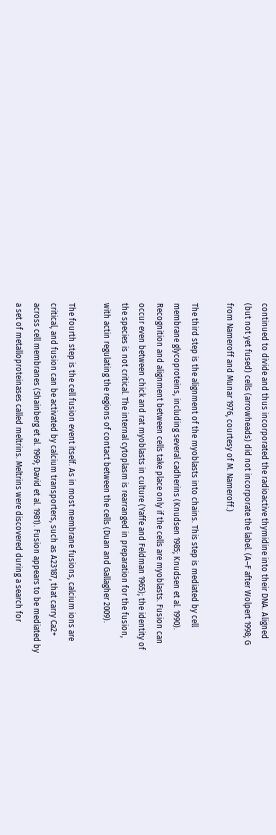continued to divide and thus incorporated the radioactive thymidine into their DNA. Aligned (but not yet fused) cells (arrowheads) did not incorporate the label. (A–F after Wolpert 1998; G from Nameroff and Munar 1976, courtesy of M. Nameroff.)

The third step is the alignment of the myoblasts into chains. This step is mediated by cell membrane glycoproteins, including several cadherins (Knudsen 1985; Knudsen et al. 1990). Recognition and alignment between cells take place only if the cells are myoblasts. Fusion can occur even between chick and rat myoblasts in culture (Yaffe and Feldman 1965); the identity of the species is not critical. The internal cytoplasm is rearranged in preparation for the fusion, with actin regulating the regions of contact between the cells (Duan and Gallagher 2009).

The fourth step is the cell fusion event itself. As in most membrane fusions, calcium ions are critical, and fusion can be activated by calcium transporters, such as A23187, that carry Ca2+ across cell membranes (Shainberg et al. 1969; David et al. 1981). Fusion appears to be mediated by a set of metalloproteinases called meltrins. Meltrins were discovered during a search for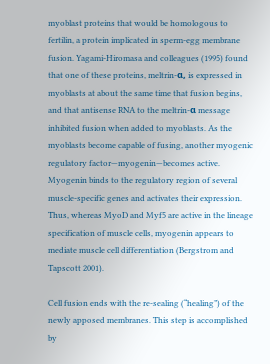myoblast proteins that would be homologous to fertilin, a protein implicated in sperm-egg membrane fusion. Yagami-Hiromasa and colleagues (1995) found that one of these proteins, meltrin-α, is expressed in myoblasts at about the same time that fusion begins, and that antisense RNA to the meltrin-α message inhibited fusion when added to myoblasts. As the myoblasts become capable of fusing, another myogenic regulatory factor—myogenin—becomes active. Myogenin binds to the regulatory region of several muscle-specific genes and activates their expression. Thus, whereas MyoD and Myf5 are active in the lineage specification of muscle cells, myogenin appears to mediate muscle cell differentiation (Bergstrom and Tapscott 2001).

Cell fusion ends with the re-sealing (“healing”) of the newly apposed membranes. This step is accomplished by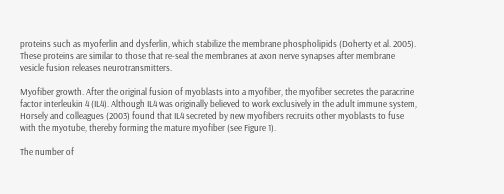proteins such as myoferlin and dysferlin, which stabilize the membrane phospholipids (Doherty et al. 2005). These proteins are similar to those that re-seal the membranes at axon nerve synapses after membrane vesicle fusion releases neurotransmitters.

Myofiber growth. After the original fusion of myoblasts into a myofiber, the myofiber secretes the paracrine factor interleukin 4 (IL4). Although IL4 was originally believed to work exclusively in the adult immune system, Horsely and colleagues (2003) found that IL4 secreted by new myofibers recruits other myoblasts to fuse with the myotube, thereby forming the mature myofiber (see Figure 1).

The number of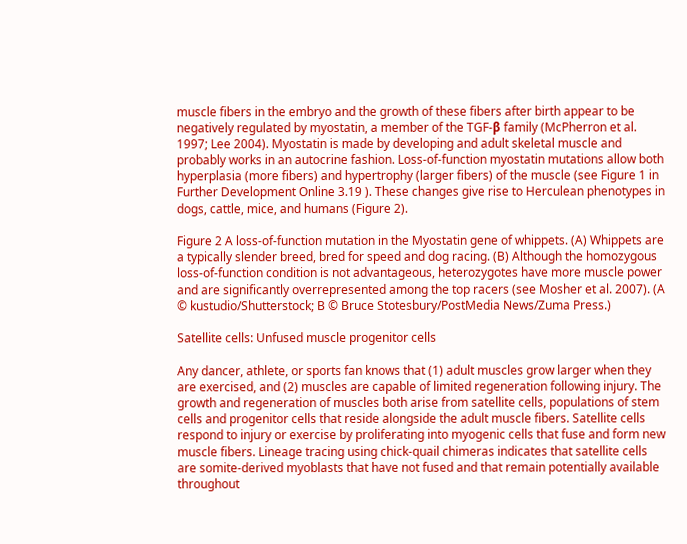muscle fibers in the embryo and the growth of these fibers after birth appear to be negatively regulated by myostatin, a member of the TGF-β family (McPherron et al. 1997; Lee 2004). Myostatin is made by developing and adult skeletal muscle and probably works in an autocrine fashion. Loss-of-function myostatin mutations allow both hyperplasia (more fibers) and hypertrophy (larger fibers) of the muscle (see Figure 1 in Further Development Online 3.19 ). These changes give rise to Herculean phenotypes in dogs, cattle, mice, and humans (Figure 2).

Figure 2 A loss-of-function mutation in the Myostatin gene of whippets. (A) Whippets are a typically slender breed, bred for speed and dog racing. (B) Although the homozygous loss-of-function condition is not advantageous, heterozygotes have more muscle power and are significantly overrepresented among the top racers (see Mosher et al. 2007). (A © kustudio/Shutterstock; B © Bruce Stotesbury/PostMedia News/Zuma Press.)

Satellite cells: Unfused muscle progenitor cells

Any dancer, athlete, or sports fan knows that (1) adult muscles grow larger when they are exercised, and (2) muscles are capable of limited regeneration following injury. The growth and regeneration of muscles both arise from satellite cells, populations of stem cells and progenitor cells that reside alongside the adult muscle fibers. Satellite cells respond to injury or exercise by proliferating into myogenic cells that fuse and form new muscle fibers. Lineage tracing using chick-quail chimeras indicates that satellite cells are somite-derived myoblasts that have not fused and that remain potentially available throughout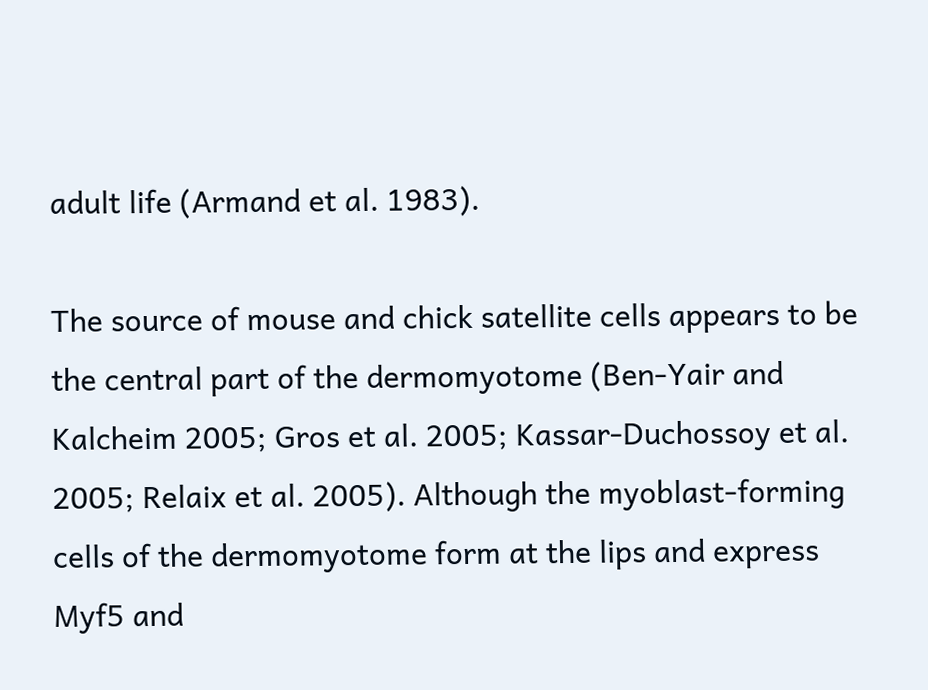adult life (Armand et al. 1983).

The source of mouse and chick satellite cells appears to be the central part of the dermomyotome (Ben-Yair and Kalcheim 2005; Gros et al. 2005; Kassar-Duchossoy et al. 2005; Relaix et al. 2005). Although the myoblast-forming cells of the dermomyotome form at the lips and express Myf5 and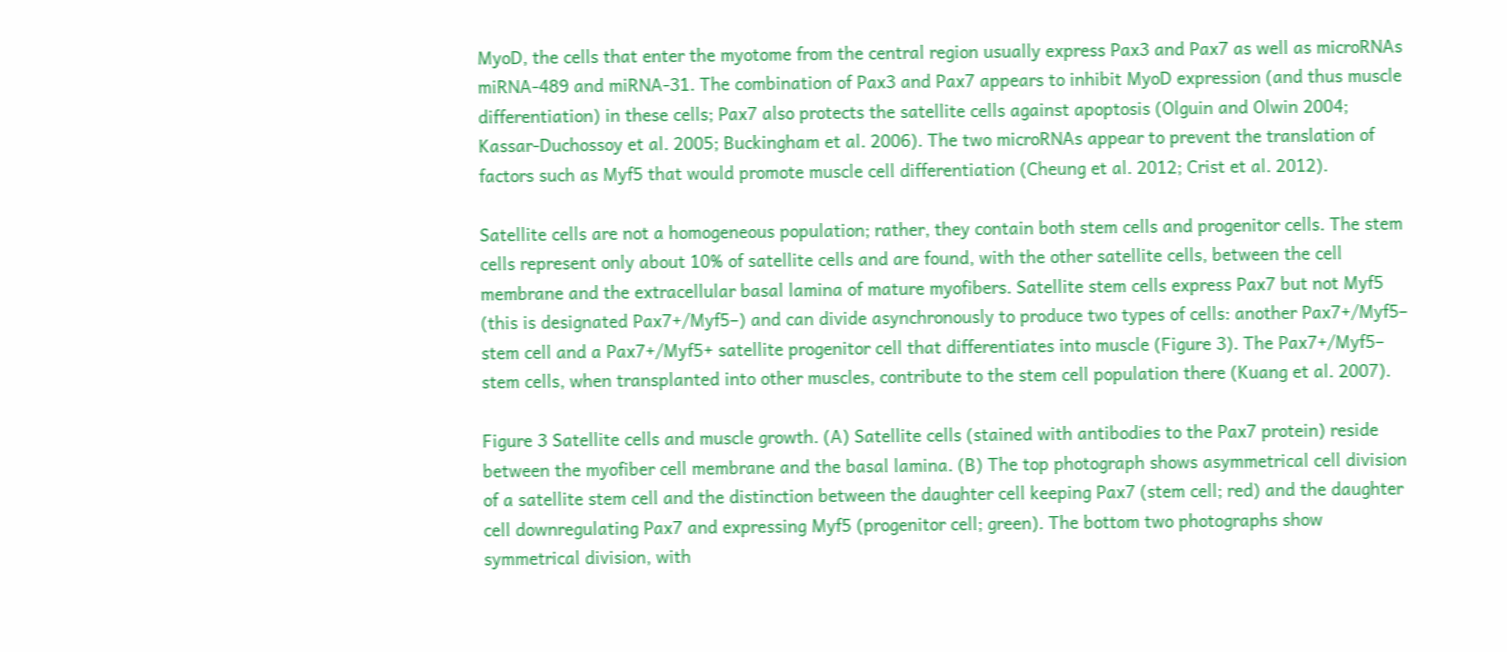MyoD, the cells that enter the myotome from the central region usually express Pax3 and Pax7 as well as microRNAs miRNA-489 and miRNA-31. The combination of Pax3 and Pax7 appears to inhibit MyoD expression (and thus muscle differentiation) in these cells; Pax7 also protects the satellite cells against apoptosis (Olguin and Olwin 2004; Kassar-Duchossoy et al. 2005; Buckingham et al. 2006). The two microRNAs appear to prevent the translation of factors such as Myf5 that would promote muscle cell differentiation (Cheung et al. 2012; Crist et al. 2012).

Satellite cells are not a homogeneous population; rather, they contain both stem cells and progenitor cells. The stem cells represent only about 10% of satellite cells and are found, with the other satellite cells, between the cell membrane and the extracellular basal lamina of mature myofibers. Satellite stem cells express Pax7 but not Myf5 (this is designated Pax7+/Myf5–) and can divide asynchronously to produce two types of cells: another Pax7+/Myf5– stem cell and a Pax7+/Myf5+ satellite progenitor cell that differentiates into muscle (Figure 3). The Pax7+/Myf5– stem cells, when transplanted into other muscles, contribute to the stem cell population there (Kuang et al. 2007).

Figure 3 Satellite cells and muscle growth. (A) Satellite cells (stained with antibodies to the Pax7 protein) reside between the myofiber cell membrane and the basal lamina. (B) The top photograph shows asymmetrical cell division of a satellite stem cell and the distinction between the daughter cell keeping Pax7 (stem cell; red) and the daughter cell downregulating Pax7 and expressing Myf5 (progenitor cell; green). The bottom two photographs show symmetrical division, with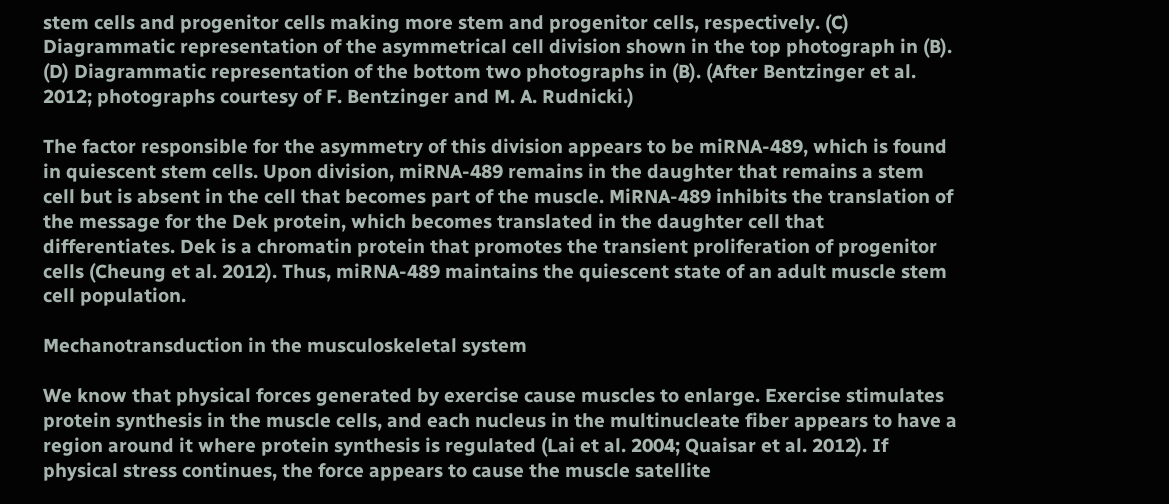stem cells and progenitor cells making more stem and progenitor cells, respectively. (C) Diagrammatic representation of the asymmetrical cell division shown in the top photograph in (B). (D) Diagrammatic representation of the bottom two photographs in (B). (After Bentzinger et al. 2012; photographs courtesy of F. Bentzinger and M. A. Rudnicki.)

The factor responsible for the asymmetry of this division appears to be miRNA-489, which is found in quiescent stem cells. Upon division, miRNA-489 remains in the daughter that remains a stem cell but is absent in the cell that becomes part of the muscle. MiRNA-489 inhibits the translation of the message for the Dek protein, which becomes translated in the daughter cell that differentiates. Dek is a chromatin protein that promotes the transient proliferation of progenitor cells (Cheung et al. 2012). Thus, miRNA-489 maintains the quiescent state of an adult muscle stem cell population.

Mechanotransduction in the musculoskeletal system

We know that physical forces generated by exercise cause muscles to enlarge. Exercise stimulates protein synthesis in the muscle cells, and each nucleus in the multinucleate fiber appears to have a region around it where protein synthesis is regulated (Lai et al. 2004; Quaisar et al. 2012). If physical stress continues, the force appears to cause the muscle satellite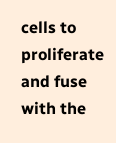cells to proliferate and fuse with the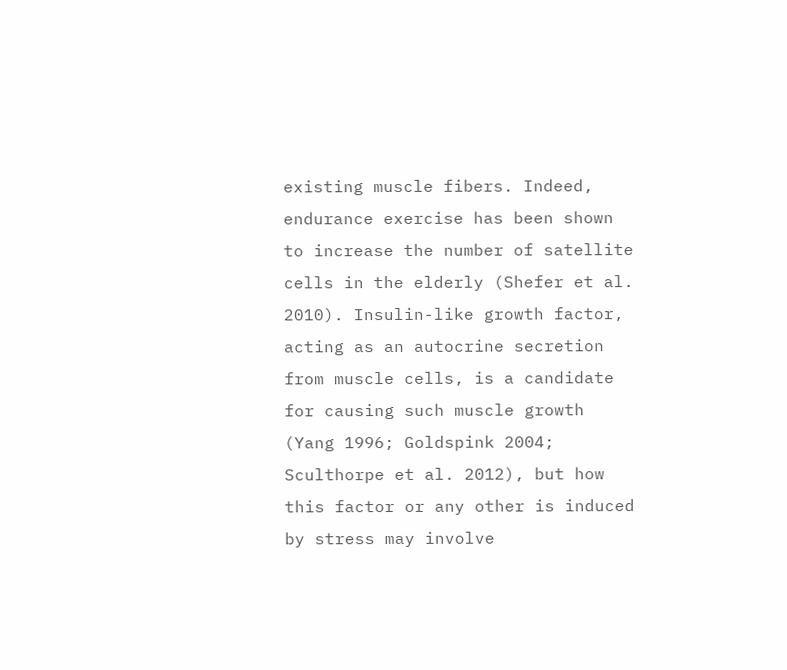existing muscle fibers. Indeed, endurance exercise has been shown to increase the number of satellite cells in the elderly (Shefer et al. 2010). Insulin-like growth factor, acting as an autocrine secretion from muscle cells, is a candidate for causing such muscle growth (Yang 1996; Goldspink 2004; Sculthorpe et al. 2012), but how this factor or any other is induced by stress may involve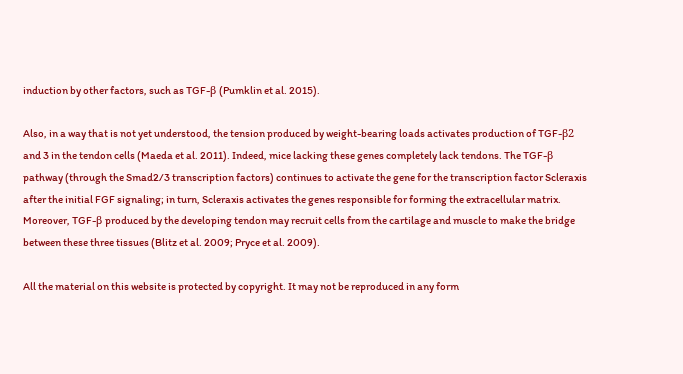induction by other factors, such as TGF-β (Pumklin et al. 2015).

Also, in a way that is not yet understood, the tension produced by weight-bearing loads activates production of TGF-β2 and 3 in the tendon cells (Maeda et al. 2011). Indeed, mice lacking these genes completely lack tendons. The TGF-β pathway (through the Smad2/3 transcription factors) continues to activate the gene for the transcription factor Scleraxis after the initial FGF signaling; in turn, Scleraxis activates the genes responsible for forming the extracellular matrix. Moreover, TGF-β produced by the developing tendon may recruit cells from the cartilage and muscle to make the bridge between these three tissues (Blitz et al. 2009; Pryce et al. 2009).

All the material on this website is protected by copyright. It may not be reproduced in any form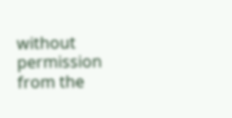without permission from the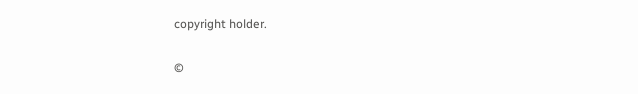copyright holder.

©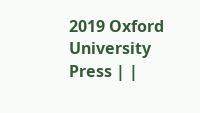2019 Oxford University Press | |